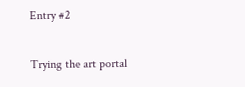Entry #2

Trying the art portal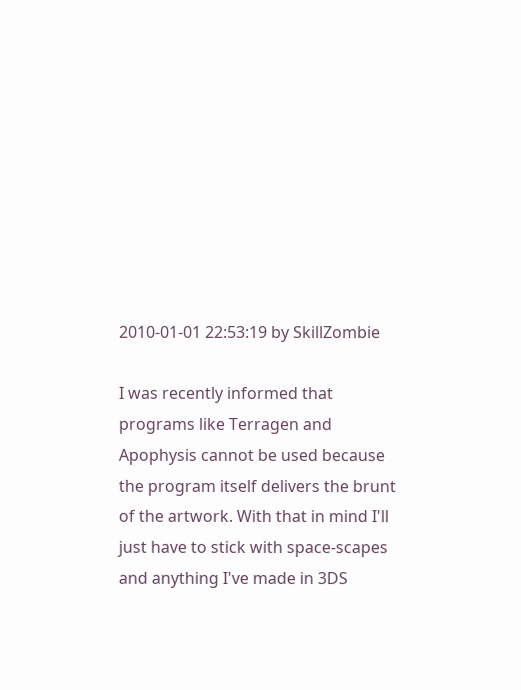2010-01-01 22:53:19 by SkillZombie

I was recently informed that programs like Terragen and Apophysis cannot be used because the program itself delivers the brunt of the artwork. With that in mind I'll just have to stick with space-scapes and anything I've made in 3DS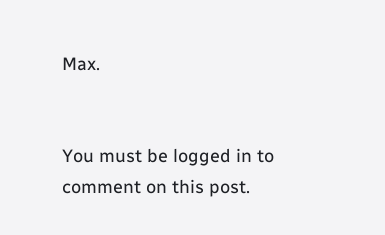Max.


You must be logged in to comment on this post.